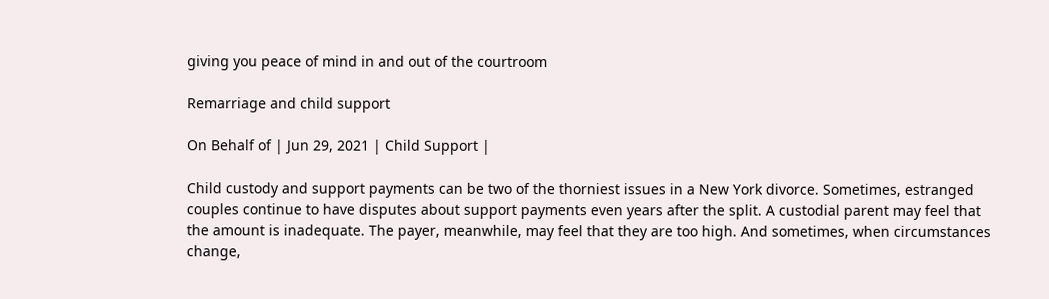giving you peace of mind in and out of the courtroom

Remarriage and child support

On Behalf of | Jun 29, 2021 | Child Support |

Child custody and support payments can be two of the thorniest issues in a New York divorce. Sometimes, estranged couples continue to have disputes about support payments even years after the split. A custodial parent may feel that the amount is inadequate. The payer, meanwhile, may feel that they are too high. And sometimes, when circumstances change,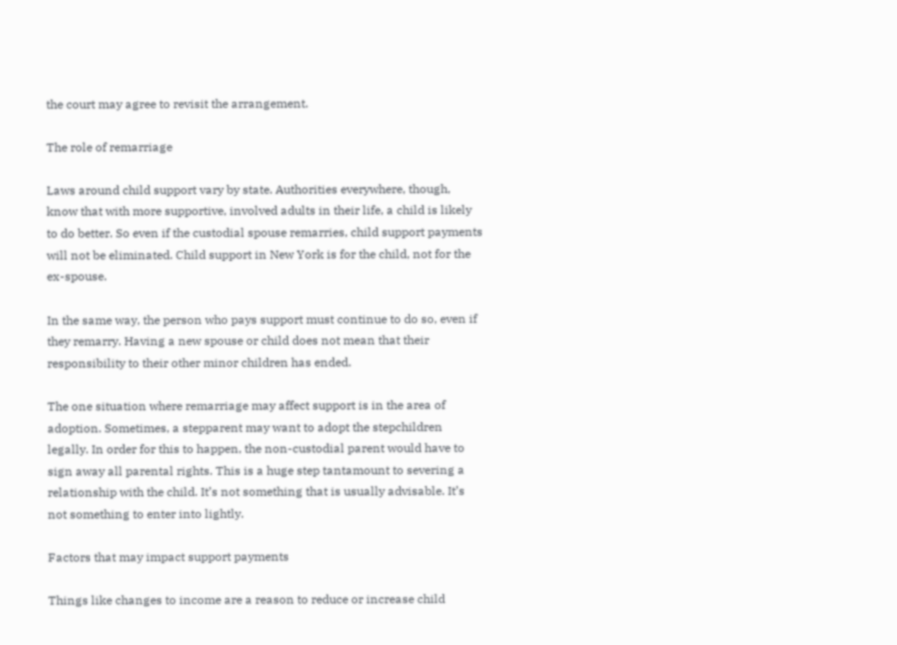the court may agree to revisit the arrangement.

The role of remarriage

Laws around child support vary by state. Authorities everywhere, though, know that with more supportive, involved adults in their life, a child is likely to do better. So even if the custodial spouse remarries, child support payments will not be eliminated. Child support in New York is for the child, not for the ex-spouse.

In the same way, the person who pays support must continue to do so, even if they remarry. Having a new spouse or child does not mean that their responsibility to their other minor children has ended.

The one situation where remarriage may affect support is in the area of adoption. Sometimes, a stepparent may want to adopt the stepchildren legally. In order for this to happen, the non-custodial parent would have to sign away all parental rights. This is a huge step tantamount to severing a relationship with the child. It’s not something that is usually advisable. It’s not something to enter into lightly.

Factors that may impact support payments

Things like changes to income are a reason to reduce or increase child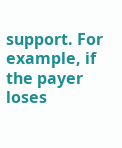support. For example, if the payer loses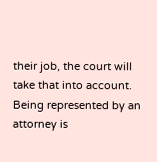their job, the court will take that into account. Being represented by an attorney is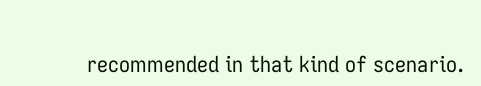recommended in that kind of scenario.